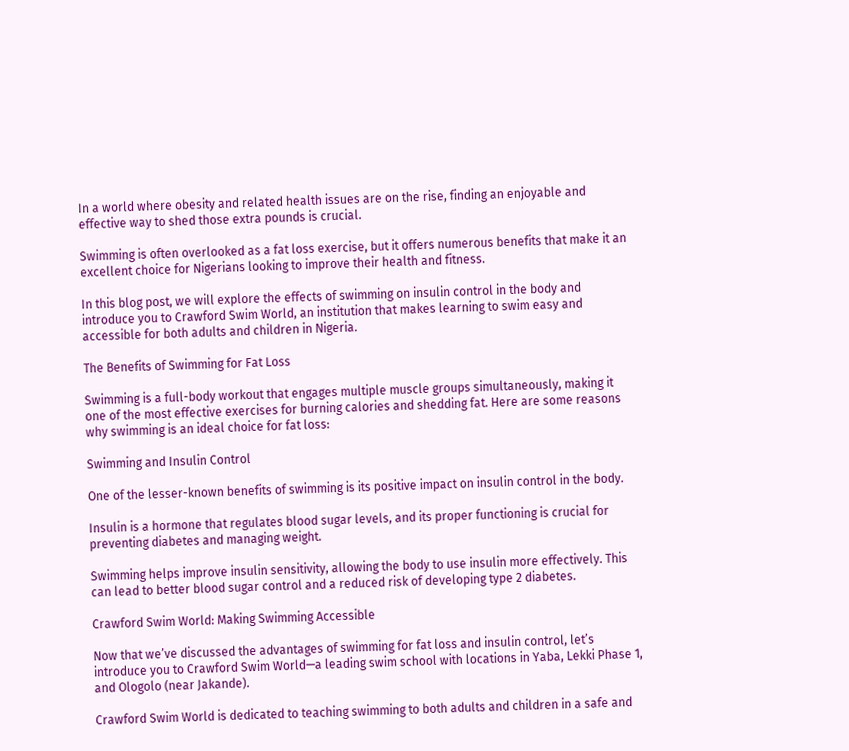In a world where obesity and related health issues are on the rise, finding an enjoyable and effective way to shed those extra pounds is crucial.

Swimming is often overlooked as a fat loss exercise, but it offers numerous benefits that make it an excellent choice for Nigerians looking to improve their health and fitness.

In this blog post, we will explore the effects of swimming on insulin control in the body and introduce you to Crawford Swim World, an institution that makes learning to swim easy and accessible for both adults and children in Nigeria.

The Benefits of Swimming for Fat Loss

Swimming is a full-body workout that engages multiple muscle groups simultaneously, making it one of the most effective exercises for burning calories and shedding fat. Here are some reasons why swimming is an ideal choice for fat loss:

Swimming and Insulin Control

One of the lesser-known benefits of swimming is its positive impact on insulin control in the body.

Insulin is a hormone that regulates blood sugar levels, and its proper functioning is crucial for preventing diabetes and managing weight.

Swimming helps improve insulin sensitivity, allowing the body to use insulin more effectively. This can lead to better blood sugar control and a reduced risk of developing type 2 diabetes.

Crawford Swim World: Making Swimming Accessible

Now that we’ve discussed the advantages of swimming for fat loss and insulin control, let’s introduce you to Crawford Swim World—a leading swim school with locations in Yaba, Lekki Phase 1, and Ologolo (near Jakande).

Crawford Swim World is dedicated to teaching swimming to both adults and children in a safe and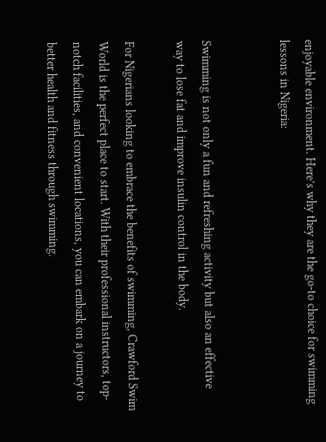enjoyable environment. Here’s why they are the go-to choice for swimming lessons in Nigeria:


Swimming is not only a fun and refreshing activity but also an effective way to lose fat and improve insulin control in the body.

For Nigerians looking to embrace the benefits of swimming, Crawford Swim World is the perfect place to start. With their professional instructors, top-notch facilities, and convenient locations, you can embark on a journey to better health and fitness through swimming.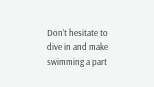Don’t hesitate to dive in and make swimming a part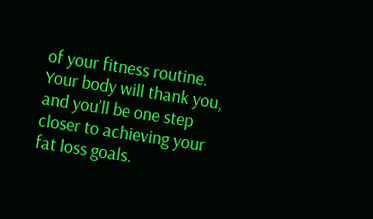of your fitness routine. Your body will thank you, and you’ll be one step closer to achieving your fat loss goals.